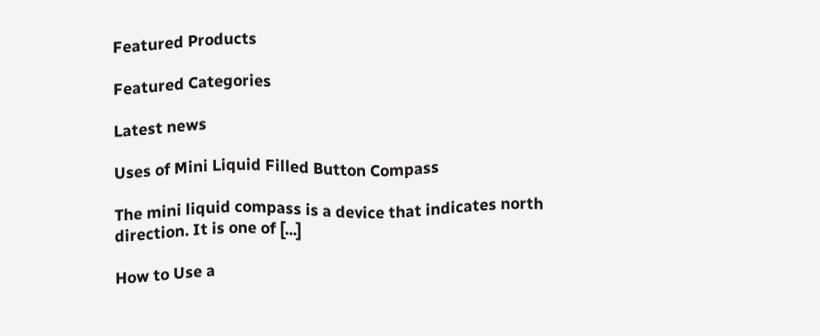Featured Products

Featured Categories

Latest news

Uses of Mini Liquid Filled Button Compass

The mini liquid compass is a device that indicates north direction. It is one of [...]

How to Use a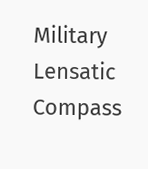Military Lensatic Compass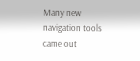Many new navigation tools came out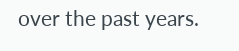over the past years.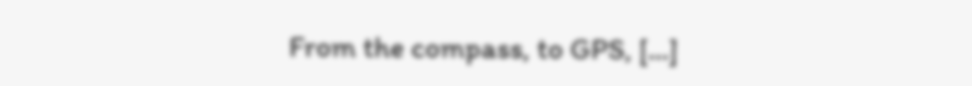From the compass, to GPS, [...]